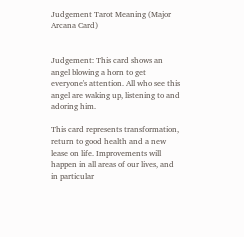Judgement Tarot Meaning (Major Arcana Card)


Judgement: This card shows an angel blowing a horn to get everyone's attention. All who see this angel are waking up, listening to and adoring him.

This card represents transformation, return to good health and a new lease on life. Improvements will happen in all areas of our lives, and in particular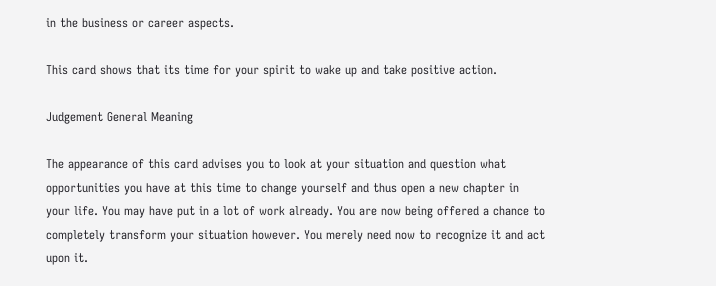in the business or career aspects.

This card shows that its time for your spirit to wake up and take positive action.

Judgement General Meaning

The appearance of this card advises you to look at your situation and question what opportunities you have at this time to change yourself and thus open a new chapter in your life. You may have put in a lot of work already. You are now being offered a chance to completely transform your situation however. You merely need now to recognize it and act upon it.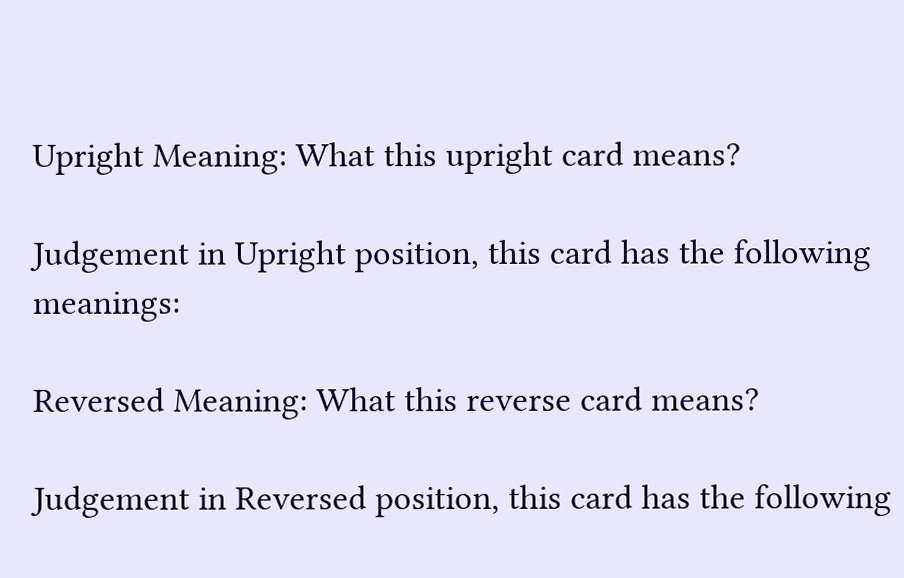Upright Meaning: What this upright card means?

Judgement in Upright position, this card has the following meanings:

Reversed Meaning: What this reverse card means?

Judgement in Reversed position, this card has the following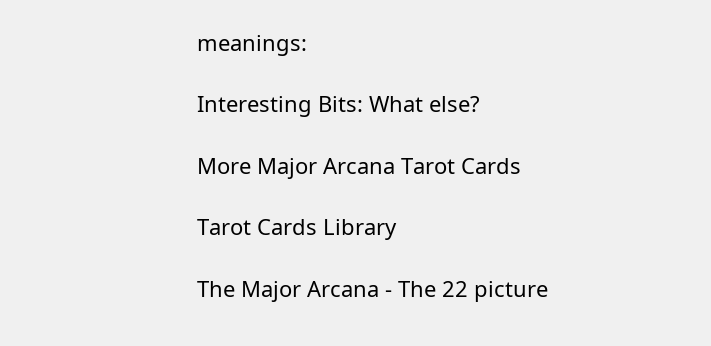meanings:

Interesting Bits: What else?

More Major Arcana Tarot Cards

Tarot Cards Library

The Major Arcana - The 22 picture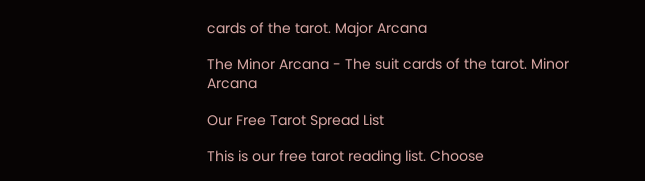cards of the tarot. Major Arcana

The Minor Arcana - The suit cards of the tarot. Minor Arcana

Our Free Tarot Spread List

This is our free tarot reading list. Choose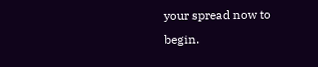your spread now to begin.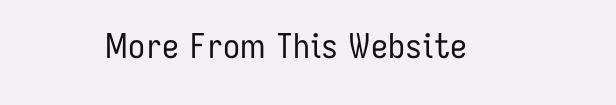More From This Website